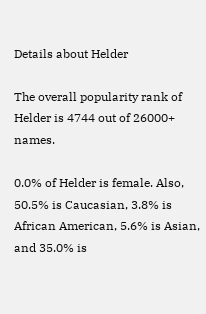Details about Helder

The overall popularity rank of Helder is 4744 out of 26000+ names.

0.0% of Helder is female. Also, 50.5% is Caucasian, 3.8% is African American, 5.6% is Asian, and 35.0% is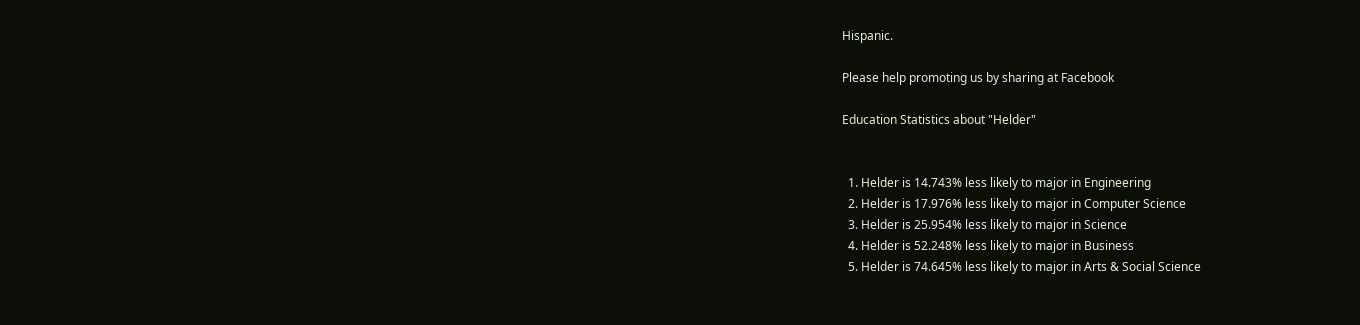Hispanic.

Please help promoting us by sharing at Facebook

Education Statistics about "Helder"


  1. Helder is 14.743% less likely to major in Engineering
  2. Helder is 17.976% less likely to major in Computer Science
  3. Helder is 25.954% less likely to major in Science
  4. Helder is 52.248% less likely to major in Business
  5. Helder is 74.645% less likely to major in Arts & Social Science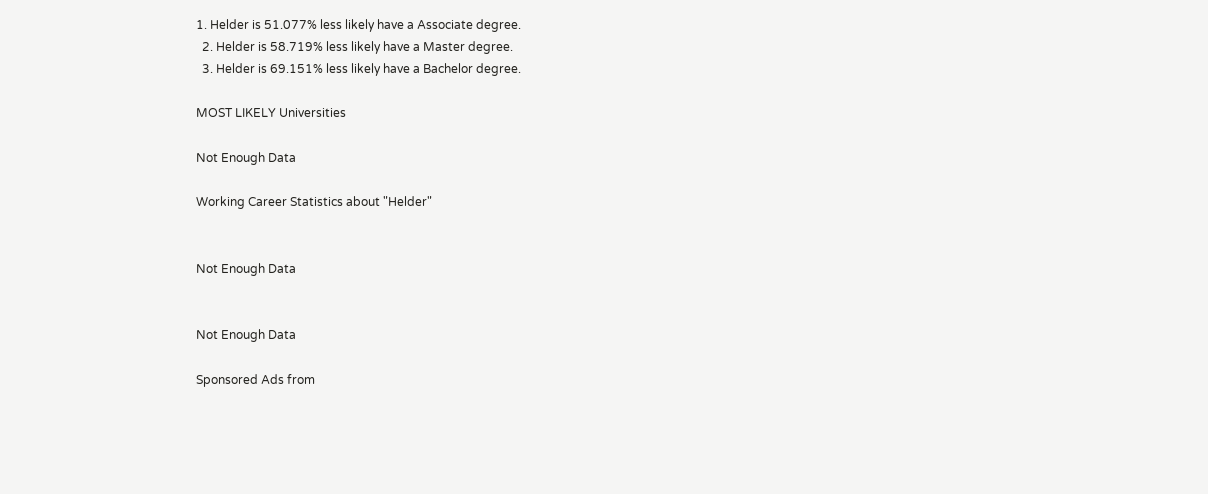1. Helder is 51.077% less likely have a Associate degree.
  2. Helder is 58.719% less likely have a Master degree.
  3. Helder is 69.151% less likely have a Bachelor degree.

MOST LIKELY Universities

Not Enough Data

Working Career Statistics about "Helder"


Not Enough Data


Not Enough Data

Sponsored Ads from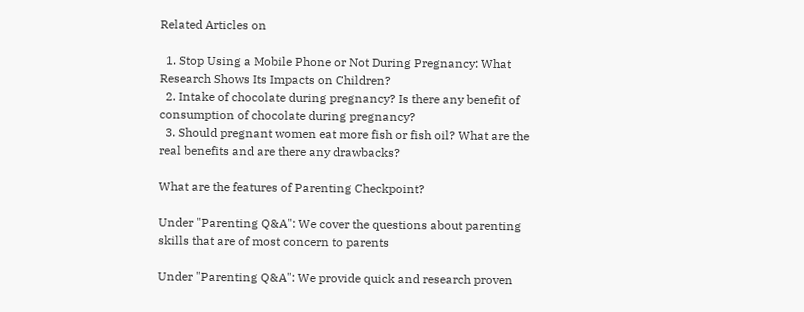Related Articles on

  1. Stop Using a Mobile Phone or Not During Pregnancy: What Research Shows Its Impacts on Children?
  2. Intake of chocolate during pregnancy? Is there any benefit of consumption of chocolate during pregnancy?
  3. Should pregnant women eat more fish or fish oil? What are the real benefits and are there any drawbacks?

What are the features of Parenting Checkpoint?

Under "Parenting Q&A": We cover the questions about parenting skills that are of most concern to parents

Under "Parenting Q&A": We provide quick and research proven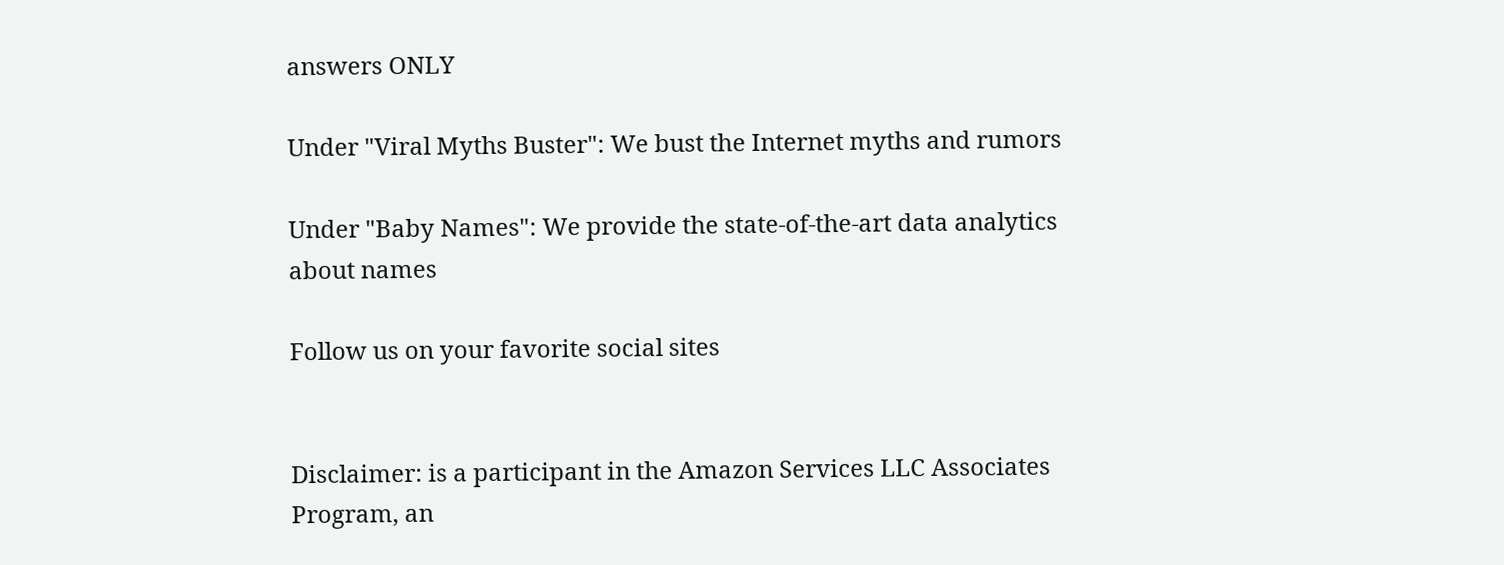answers ONLY

Under "Viral Myths Buster": We bust the Internet myths and rumors

Under "Baby Names": We provide the state-of-the-art data analytics about names

Follow us on your favorite social sites


Disclaimer: is a participant in the Amazon Services LLC Associates Program, an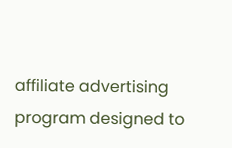affiliate advertising program designed to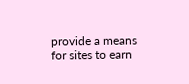provide a means for sites to earn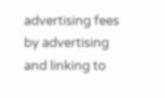advertising fees by advertising and linking to